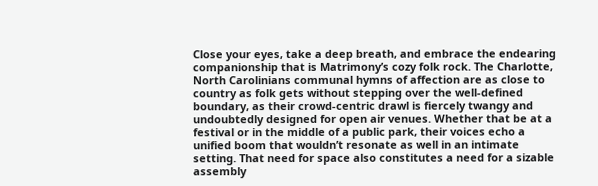Close your eyes, take a deep breath, and embrace the endearing companionship that is Matrimony’s cozy folk rock. The Charlotte, North Carolinians communal hymns of affection are as close to country as folk gets without stepping over the well-defined boundary, as their crowd-centric drawl is fiercely twangy and undoubtedly designed for open air venues. Whether that be at a festival or in the middle of a public park, their voices echo a unified boom that wouldn’t resonate as well in an intimate setting. That need for space also constitutes a need for a sizable assembly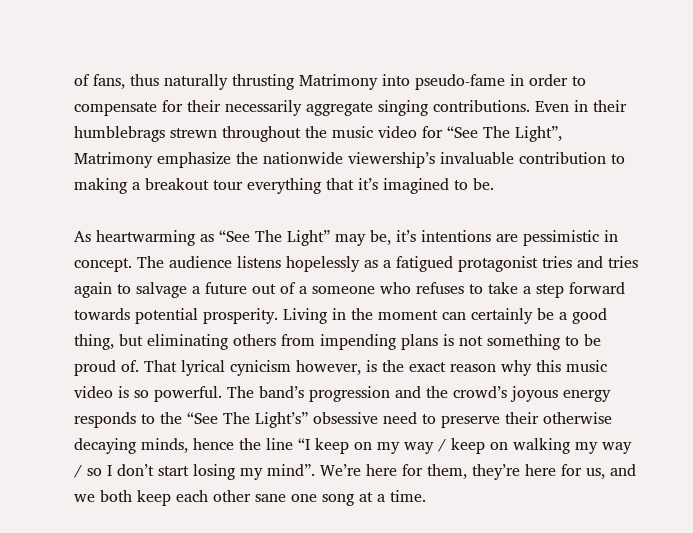of fans, thus naturally thrusting Matrimony into pseudo-fame in order to compensate for their necessarily aggregate singing contributions. Even in their humblebrags strewn throughout the music video for “See The Light”, Matrimony emphasize the nationwide viewership’s invaluable contribution to making a breakout tour everything that it’s imagined to be.

As heartwarming as “See The Light” may be, it’s intentions are pessimistic in concept. The audience listens hopelessly as a fatigued protagonist tries and tries again to salvage a future out of a someone who refuses to take a step forward towards potential prosperity. Living in the moment can certainly be a good thing, but eliminating others from impending plans is not something to be proud of. That lyrical cynicism however, is the exact reason why this music video is so powerful. The band’s progression and the crowd’s joyous energy responds to the “See The Light’s” obsessive need to preserve their otherwise decaying minds, hence the line “I keep on my way / keep on walking my way / so I don’t start losing my mind”. We’re here for them, they’re here for us, and we both keep each other sane one song at a time.